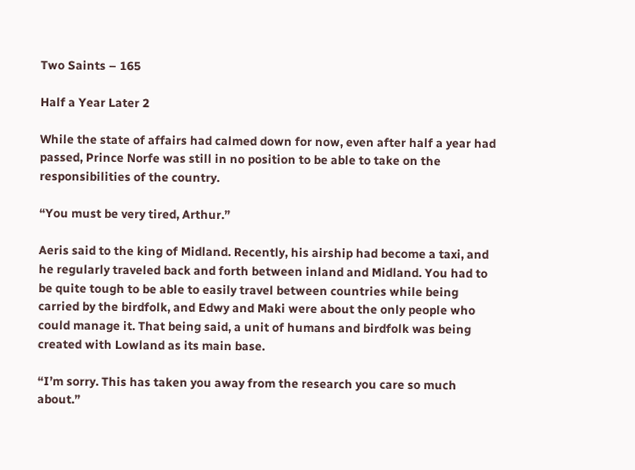Two Saints – 165

Half a Year Later 2

While the state of affairs had calmed down for now, even after half a year had passed, Prince Norfe was still in no position to be able to take on the responsibilities of the country.

“You must be very tired, Arthur.”

Aeris said to the king of Midland. Recently, his airship had become a taxi, and he regularly traveled back and forth between inland and Midland. You had to be quite tough to be able to easily travel between countries while being carried by the birdfolk, and Edwy and Maki were about the only people who could manage it. That being said, a unit of humans and birdfolk was being created with Lowland as its main base.

“I’m sorry. This has taken you away from the research you care so much about.”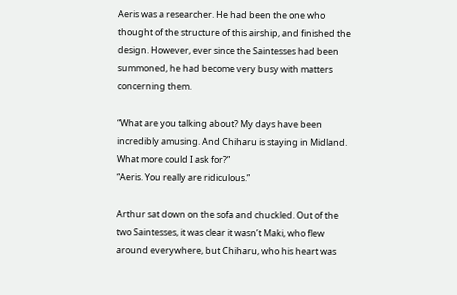Aeris was a researcher. He had been the one who thought of the structure of this airship, and finished the design. However, ever since the Saintesses had been summoned, he had become very busy with matters concerning them.

“What are you talking about? My days have been incredibly amusing. And Chiharu is staying in Midland. What more could I ask for?”
“Aeris. You really are ridiculous.”

Arthur sat down on the sofa and chuckled. Out of the two Saintesses, it was clear it wasn’t Maki, who flew around everywhere, but Chiharu, who his heart was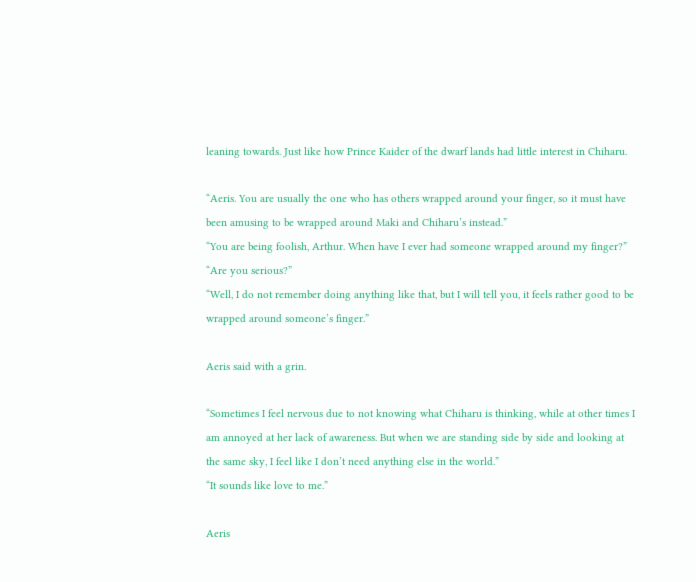leaning towards. Just like how Prince Kaider of the dwarf lands had little interest in Chiharu.

“Aeris. You are usually the one who has others wrapped around your finger, so it must have been amusing to be wrapped around Maki and Chiharu’s instead.”
“You are being foolish, Arthur. When have I ever had someone wrapped around my finger?”
“Are you serious?”
“Well, I do not remember doing anything like that, but I will tell you, it feels rather good to be wrapped around someone’s finger.”

Aeris said with a grin.

“Sometimes I feel nervous due to not knowing what Chiharu is thinking, while at other times I am annoyed at her lack of awareness. But when we are standing side by side and looking at the same sky, I feel like I don’t need anything else in the world.”
“It sounds like love to me.”

Aeris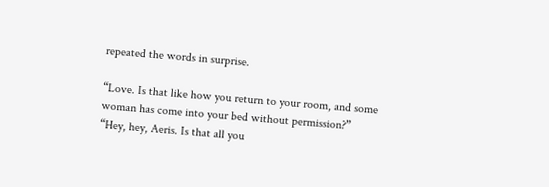repeated the words in surprise.

“Love. Is that like how you return to your room, and some woman has come into your bed without permission?”
“Hey, hey, Aeris. Is that all you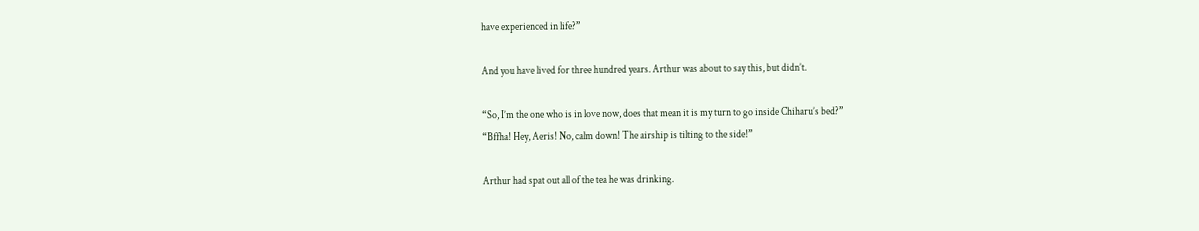have experienced in life?”

And you have lived for three hundred years. Arthur was about to say this, but didn’t.

“So, I’m the one who is in love now, does that mean it is my turn to go inside Chiharu’s bed?”
“Bffha! Hey, Aeris! No, calm down! The airship is tilting to the side!”

Arthur had spat out all of the tea he was drinking.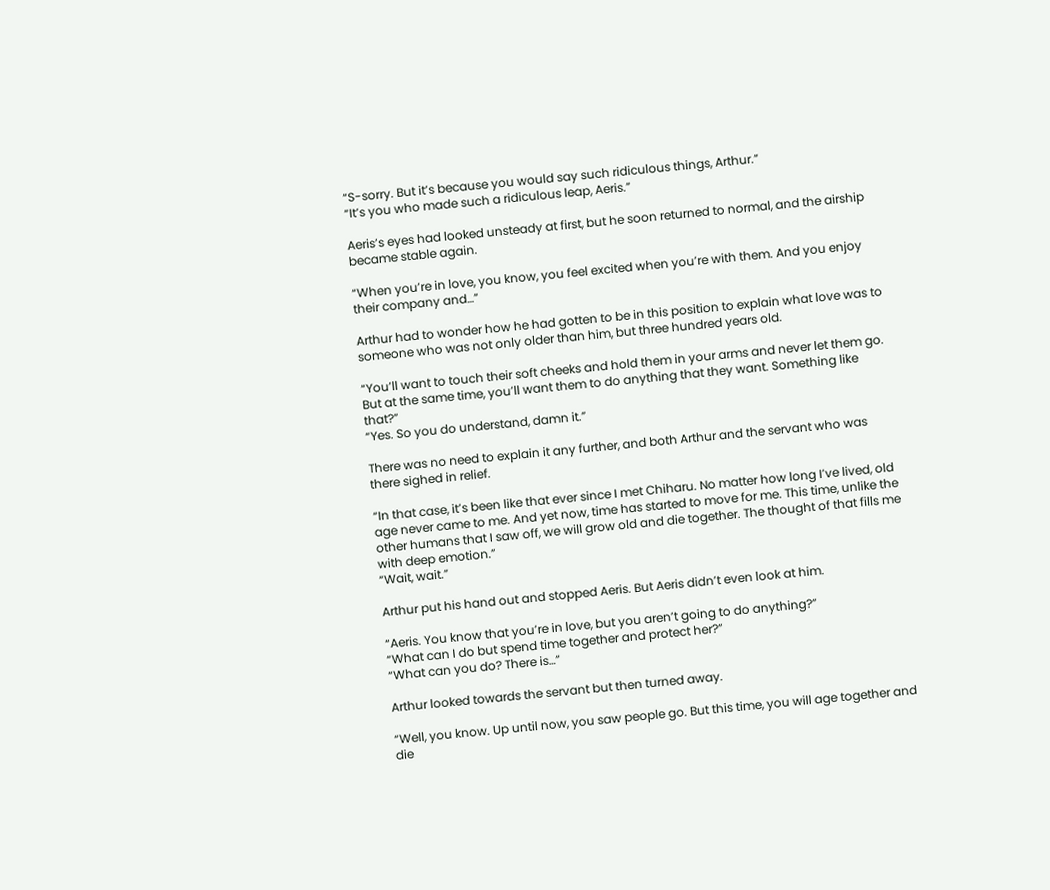“S-sorry. But it’s because you would say such ridiculous things, Arthur.”
“It’s you who made such a ridiculous leap, Aeris.”

Aeris’s eyes had looked unsteady at first, but he soon returned to normal, and the airship became stable again.

“When you’re in love, you know, you feel excited when you’re with them. And you enjoy their company and…”

Arthur had to wonder how he had gotten to be in this position to explain what love was to someone who was not only older than him, but three hundred years old.

“You’ll want to touch their soft cheeks and hold them in your arms and never let them go. But at the same time, you’ll want them to do anything that they want. Something like that?”
“Yes. So you do understand, damn it.”

There was no need to explain it any further, and both Arthur and the servant who was there sighed in relief.

“In that case, it’s been like that ever since I met Chiharu. No matter how long I’ve lived, old age never came to me. And yet now, time has started to move for me. This time, unlike the other humans that I saw off, we will grow old and die together. The thought of that fills me with deep emotion.”
“Wait, wait.”

Arthur put his hand out and stopped Aeris. But Aeris didn’t even look at him.

“Aeris. You know that you’re in love, but you aren’t going to do anything?”
“What can I do but spend time together and protect her?”
“What can you do? There is…”

Arthur looked towards the servant but then turned away.

“Well, you know. Up until now, you saw people go. But this time, you will age together and die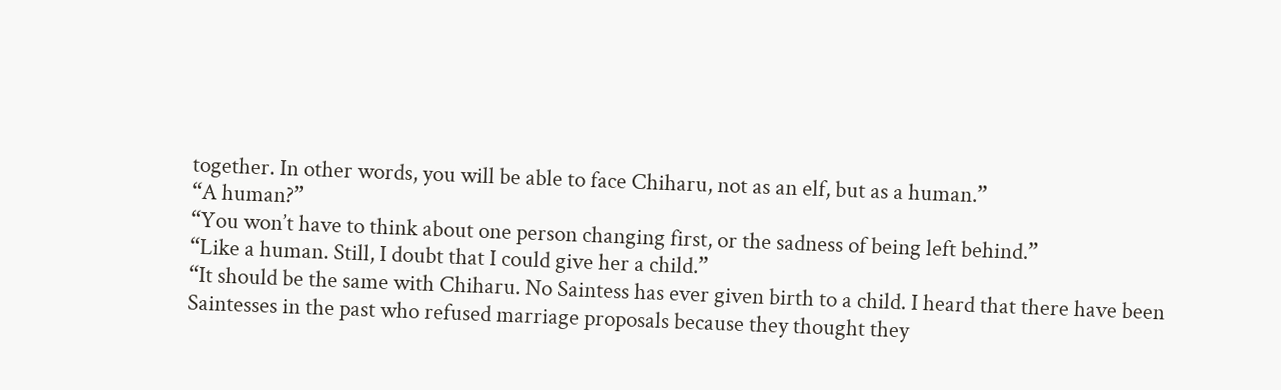together. In other words, you will be able to face Chiharu, not as an elf, but as a human.”
“A human?”
“You won’t have to think about one person changing first, or the sadness of being left behind.”
“Like a human. Still, I doubt that I could give her a child.”
“It should be the same with Chiharu. No Saintess has ever given birth to a child. I heard that there have been Saintesses in the past who refused marriage proposals because they thought they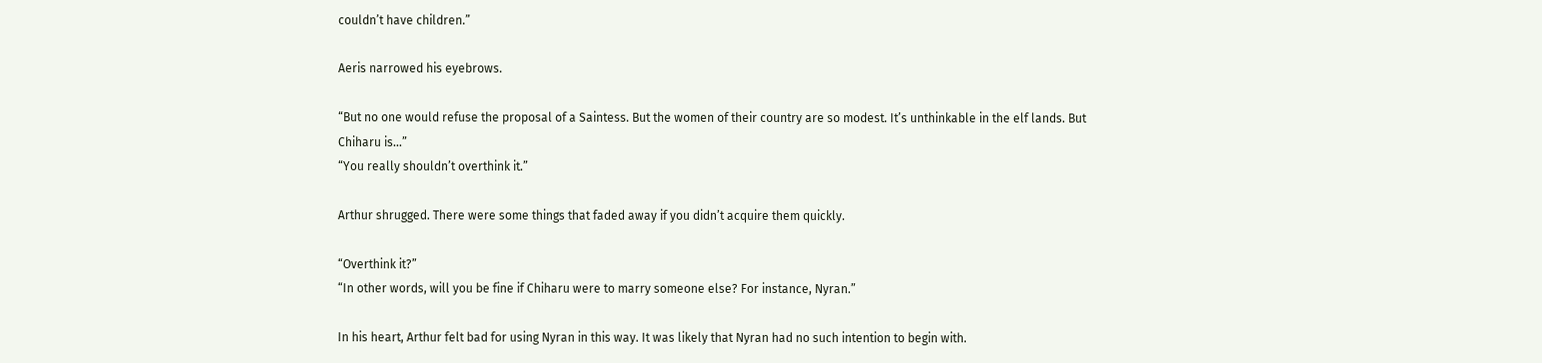couldn’t have children.”

Aeris narrowed his eyebrows.

“But no one would refuse the proposal of a Saintess. But the women of their country are so modest. It’s unthinkable in the elf lands. But Chiharu is…”
“You really shouldn’t overthink it.”

Arthur shrugged. There were some things that faded away if you didn’t acquire them quickly.

“Overthink it?”
“In other words, will you be fine if Chiharu were to marry someone else? For instance, Nyran.”

In his heart, Arthur felt bad for using Nyran in this way. It was likely that Nyran had no such intention to begin with.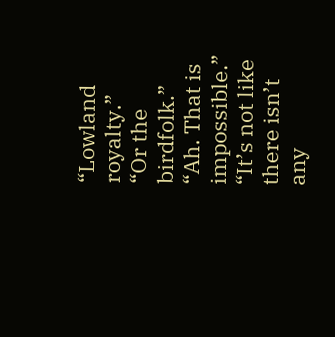“Lowland royalty.”
“Or the birdfolk.”
“Ah. That is impossible.”
“It’s not like there isn’t any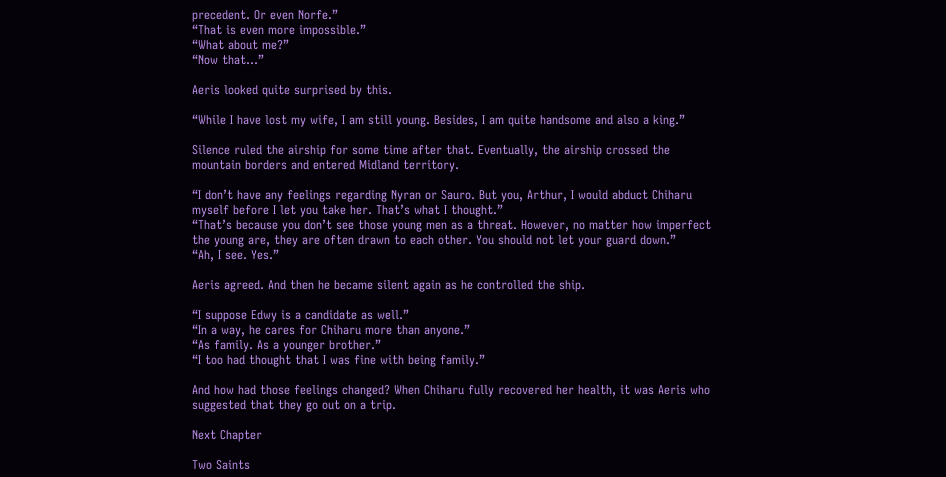precedent. Or even Norfe.”
“That is even more impossible.”
“What about me?”
“Now that…”

Aeris looked quite surprised by this.

“While I have lost my wife, I am still young. Besides, I am quite handsome and also a king.”

Silence ruled the airship for some time after that. Eventually, the airship crossed the mountain borders and entered Midland territory.

“I don’t have any feelings regarding Nyran or Sauro. But you, Arthur, I would abduct Chiharu myself before I let you take her. That’s what I thought.”
“That’s because you don’t see those young men as a threat. However, no matter how imperfect the young are, they are often drawn to each other. You should not let your guard down.”
“Ah, I see. Yes.”

Aeris agreed. And then he became silent again as he controlled the ship.

“I suppose Edwy is a candidate as well.”
“In a way, he cares for Chiharu more than anyone.”
“As family. As a younger brother.”
“I too had thought that I was fine with being family.”

And how had those feelings changed? When Chiharu fully recovered her health, it was Aeris who suggested that they go out on a trip.

Next Chapter

Two Saints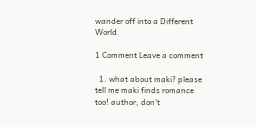wander off into a Different World

1 Comment Leave a comment

  1. what about maki? please tell me maki finds romance too! author, don’t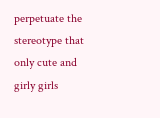perpetuate the stereotype that only cute and girly girls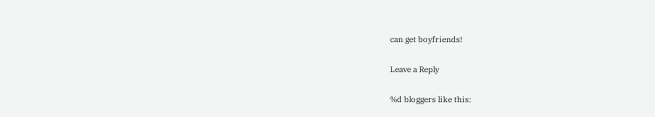can get boyfriends!

Leave a Reply

%d bloggers like this: